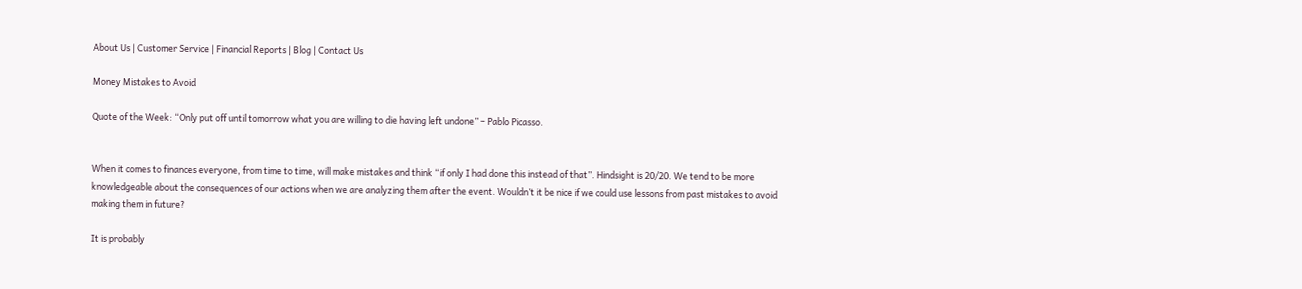About Us | Customer Service | Financial Reports | Blog | Contact Us

Money Mistakes to Avoid

Quote of the Week: “Only put off until tomorrow what you are willing to die having left undone” – Pablo Picasso.


When it comes to finances everyone, from time to time, will make mistakes and think “if only I had done this instead of that”. Hindsight is 20/20. We tend to be more knowledgeable about the consequences of our actions when we are analyzing them after the event. Wouldn’t it be nice if we could use lessons from past mistakes to avoid making them in future?

It is probably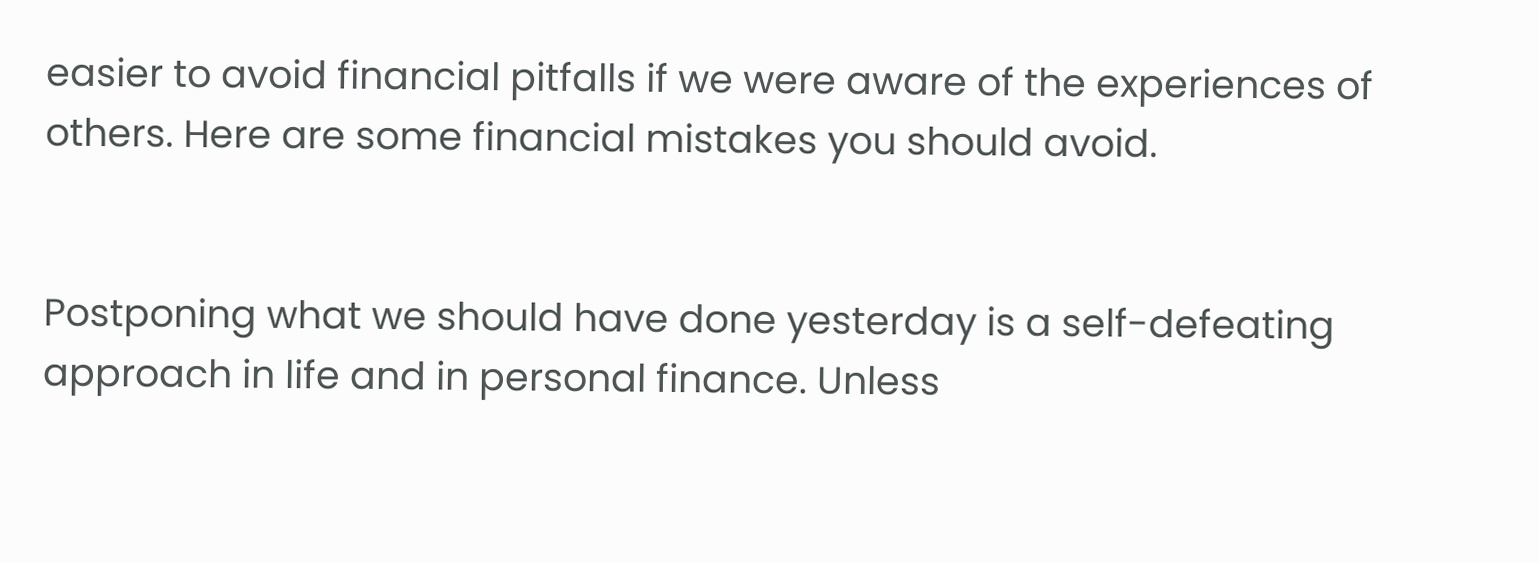easier to avoid financial pitfalls if we were aware of the experiences of others. Here are some financial mistakes you should avoid.


Postponing what we should have done yesterday is a self-defeating approach in life and in personal finance. Unless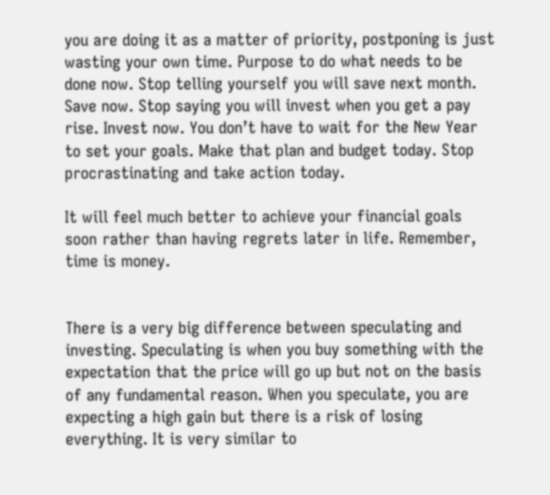you are doing it as a matter of priority, postponing is just wasting your own time. Purpose to do what needs to be done now. Stop telling yourself you will save next month. Save now. Stop saying you will invest when you get a pay rise. Invest now. You don’t have to wait for the New Year to set your goals. Make that plan and budget today. Stop procrastinating and take action today.

It will feel much better to achieve your financial goals soon rather than having regrets later in life. Remember, time is money.


There is a very big difference between speculating and investing. Speculating is when you buy something with the expectation that the price will go up but not on the basis of any fundamental reason. When you speculate, you are expecting a high gain but there is a risk of losing everything. It is very similar to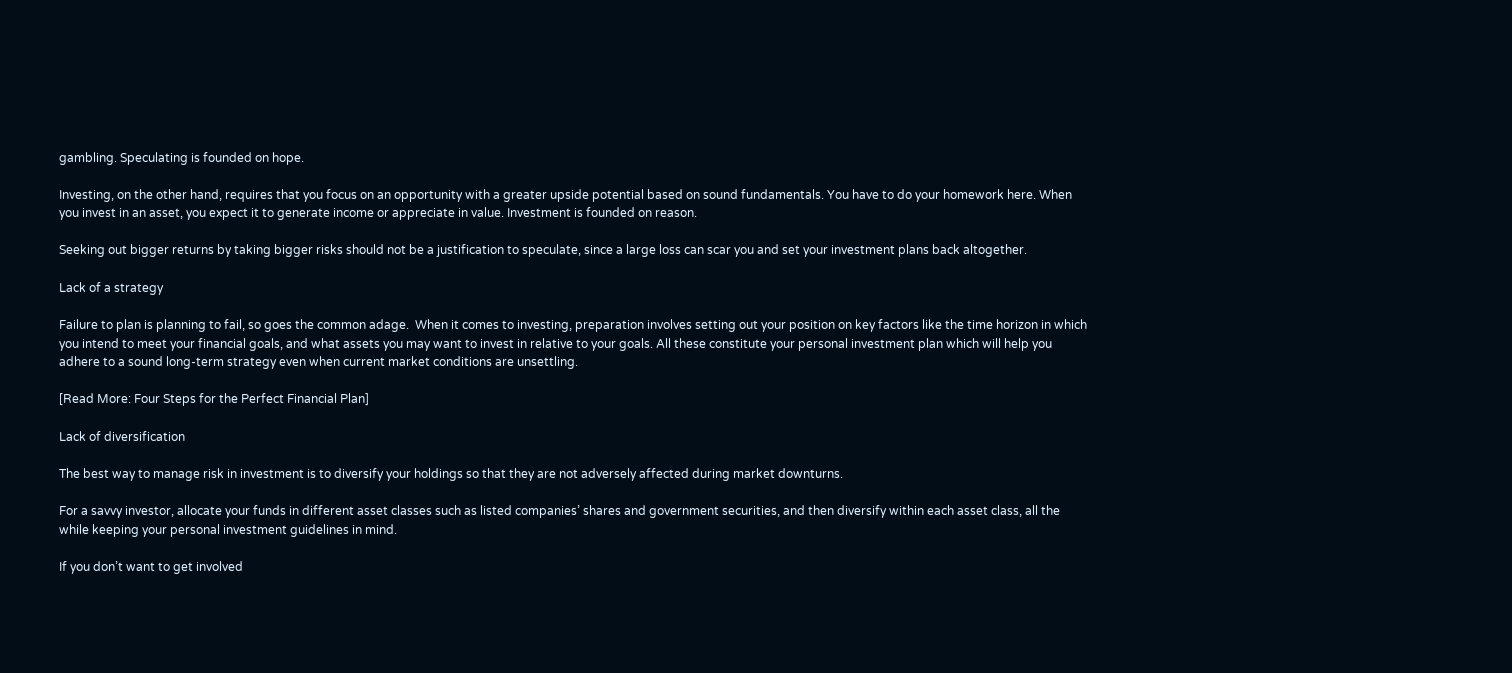gambling. Speculating is founded on hope.

Investing, on the other hand, requires that you focus on an opportunity with a greater upside potential based on sound fundamentals. You have to do your homework here. When you invest in an asset, you expect it to generate income or appreciate in value. Investment is founded on reason.

Seeking out bigger returns by taking bigger risks should not be a justification to speculate, since a large loss can scar you and set your investment plans back altogether.

Lack of a strategy

Failure to plan is planning to fail, so goes the common adage.  When it comes to investing, preparation involves setting out your position on key factors like the time horizon in which you intend to meet your financial goals, and what assets you may want to invest in relative to your goals. All these constitute your personal investment plan which will help you adhere to a sound long-term strategy even when current market conditions are unsettling.

[Read More: Four Steps for the Perfect Financial Plan]

Lack of diversification

The best way to manage risk in investment is to diversify your holdings so that they are not adversely affected during market downturns.

For a savvy investor, allocate your funds in different asset classes such as listed companies’ shares and government securities, and then diversify within each asset class, all the while keeping your personal investment guidelines in mind.

If you don’t want to get involved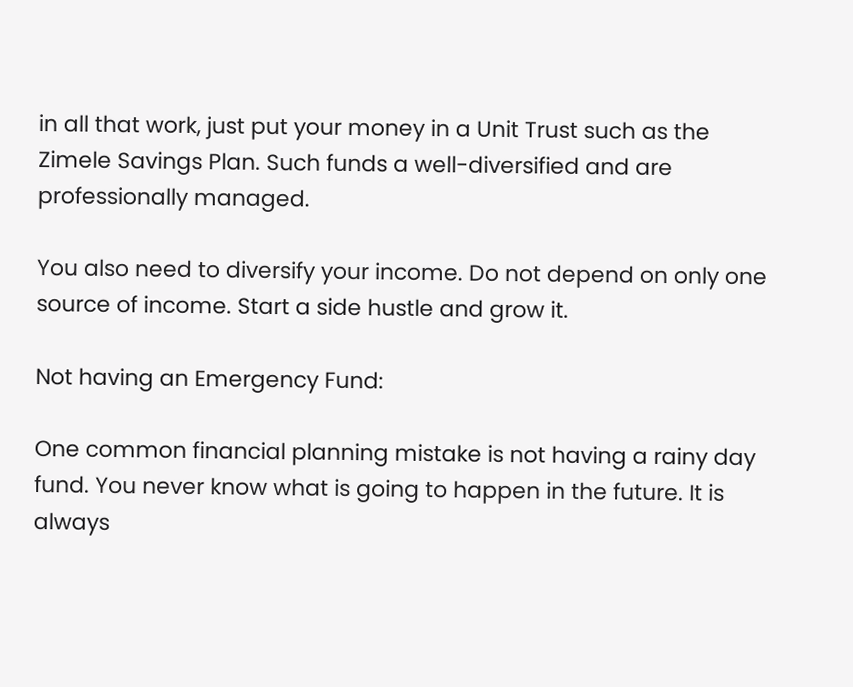in all that work, just put your money in a Unit Trust such as the Zimele Savings Plan. Such funds a well-diversified and are professionally managed.

You also need to diversify your income. Do not depend on only one source of income. Start a side hustle and grow it.

Not having an Emergency Fund:

One common financial planning mistake is not having a rainy day fund. You never know what is going to happen in the future. It is always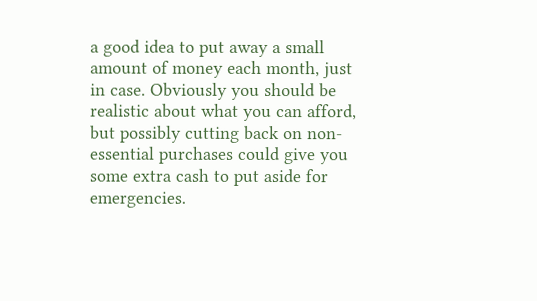a good idea to put away a small amount of money each month, just in case. Obviously you should be realistic about what you can afford, but possibly cutting back on non-essential purchases could give you some extra cash to put aside for emergencies.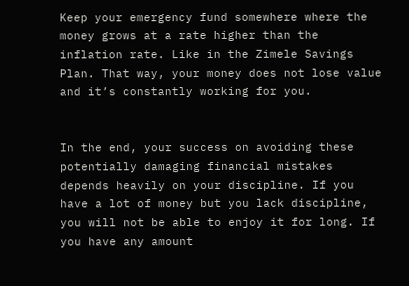Keep your emergency fund somewhere where the money grows at a rate higher than the inflation rate. Like in the Zimele Savings Plan. That way, your money does not lose value and it’s constantly working for you.


In the end, your success on avoiding these potentially damaging financial mistakes depends heavily on your discipline. If you have a lot of money but you lack discipline, you will not be able to enjoy it for long. If you have any amount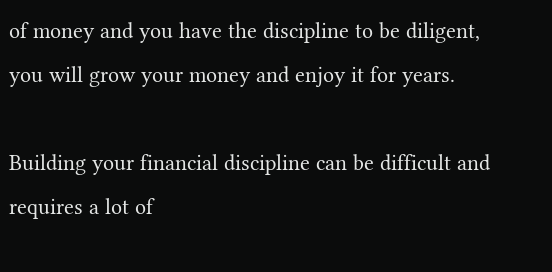of money and you have the discipline to be diligent, you will grow your money and enjoy it for years.

Building your financial discipline can be difficult and requires a lot of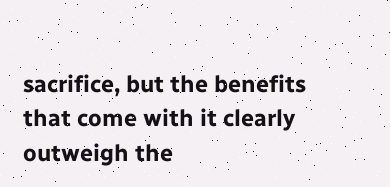sacrifice, but the benefits that come with it clearly outweigh the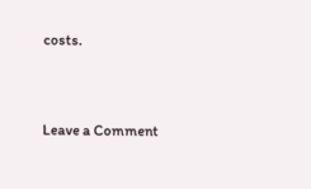costs.



Leave a Comment